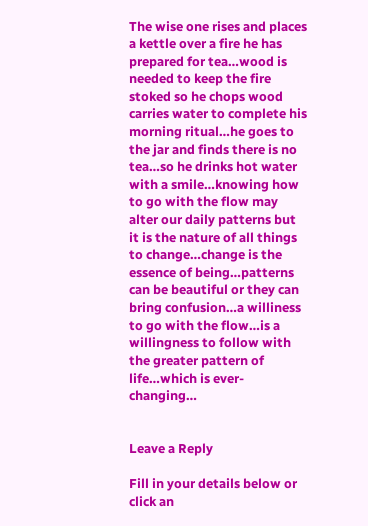The wise one rises and places a kettle over a fire he has prepared for tea…wood is needed to keep the fire stoked so he chops wood carries water to complete his morning ritual…he goes to the jar and finds there is no tea…so he drinks hot water with a smile…knowing how to go with the flow may alter our daily patterns but it is the nature of all things to change…change is the essence of being…patterns can be beautiful or they can bring confusion…a williness to go with the flow…is a willingness to follow with the greater pattern of life…which is ever-changing…


Leave a Reply

Fill in your details below or click an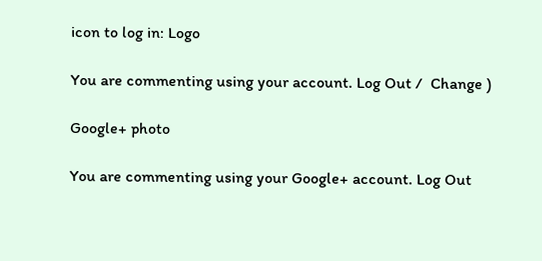icon to log in: Logo

You are commenting using your account. Log Out /  Change )

Google+ photo

You are commenting using your Google+ account. Log Out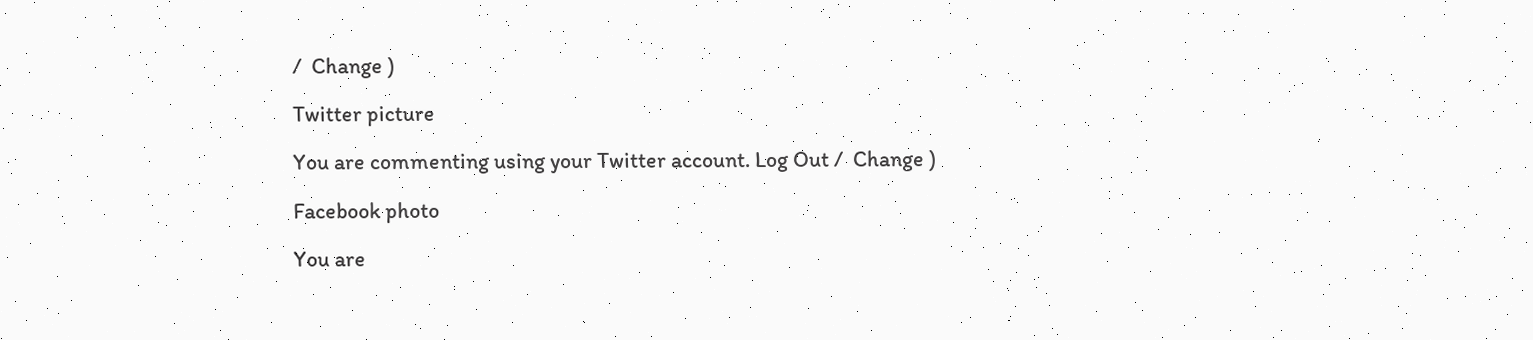/  Change )

Twitter picture

You are commenting using your Twitter account. Log Out /  Change )

Facebook photo

You are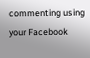commenting using your Facebook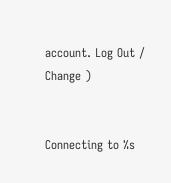account. Log Out /  Change )


Connecting to %s